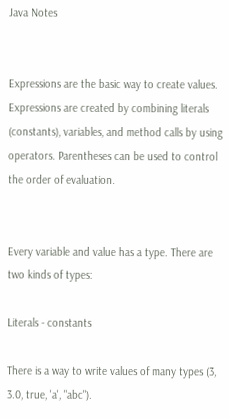Java Notes


Expressions are the basic way to create values. Expressions are created by combining literals (constants), variables, and method calls by using operators. Parentheses can be used to control the order of evaluation.


Every variable and value has a type. There are two kinds of types:

Literals - constants

There is a way to write values of many types (3, 3.0, true, 'a', "abc").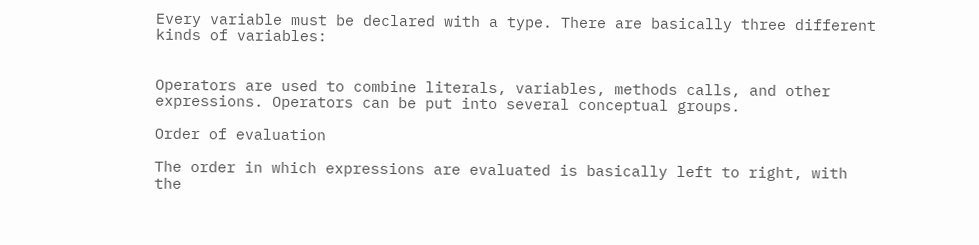Every variable must be declared with a type. There are basically three different kinds of variables:


Operators are used to combine literals, variables, methods calls, and other expressions. Operators can be put into several conceptual groups.

Order of evaluation

The order in which expressions are evaluated is basically left to right, with the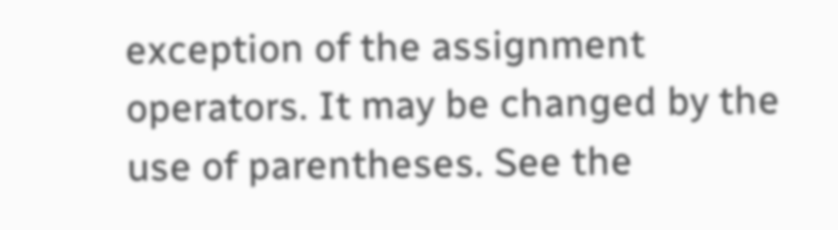exception of the assignment operators. It may be changed by the use of parentheses. See the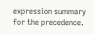expression summary for the precedence.